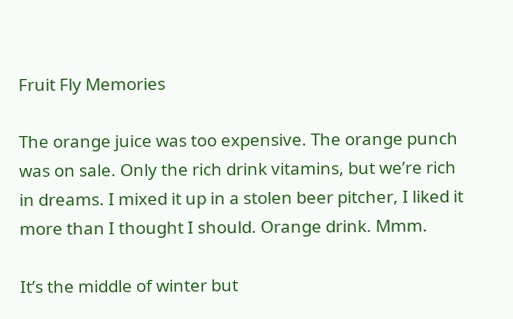Fruit Fly Memories

The orange juice was too expensive. The orange punch was on sale. Only the rich drink vitamins, but we’re rich in dreams. I mixed it up in a stolen beer pitcher, I liked it more than I thought I should. Orange drink. Mmm.

It’s the middle of winter but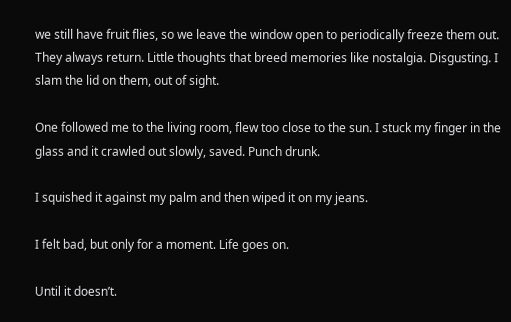we still have fruit flies, so we leave the window open to periodically freeze them out. They always return. Little thoughts that breed memories like nostalgia. Disgusting. I slam the lid on them, out of sight.

One followed me to the living room, flew too close to the sun. I stuck my finger in the glass and it crawled out slowly, saved. Punch drunk.

I squished it against my palm and then wiped it on my jeans.

I felt bad, but only for a moment. Life goes on.

Until it doesn’t.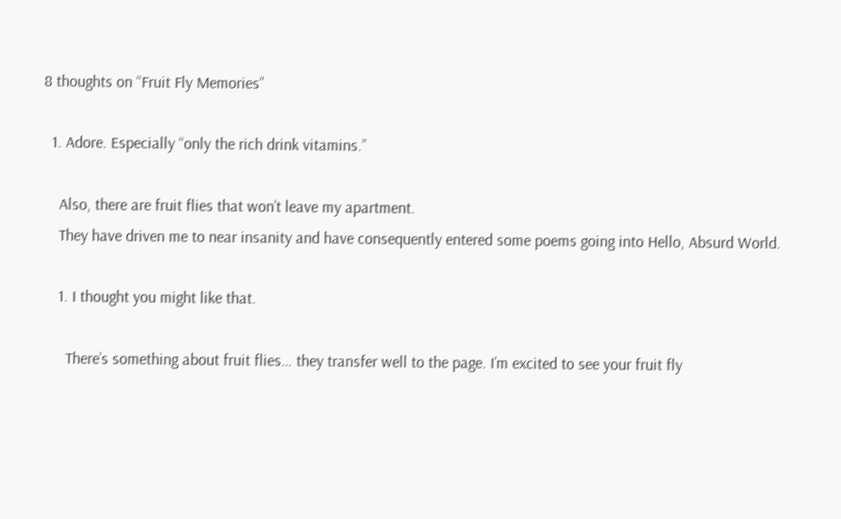8 thoughts on “Fruit Fly Memories”

  1. Adore. Especially “only the rich drink vitamins.”

    Also, there are fruit flies that won’t leave my apartment.
    They have driven me to near insanity and have consequently entered some poems going into Hello, Absurd World.

    1. I thought you might like that.

      There’s something about fruit flies… they transfer well to the page. I’m excited to see your fruit fly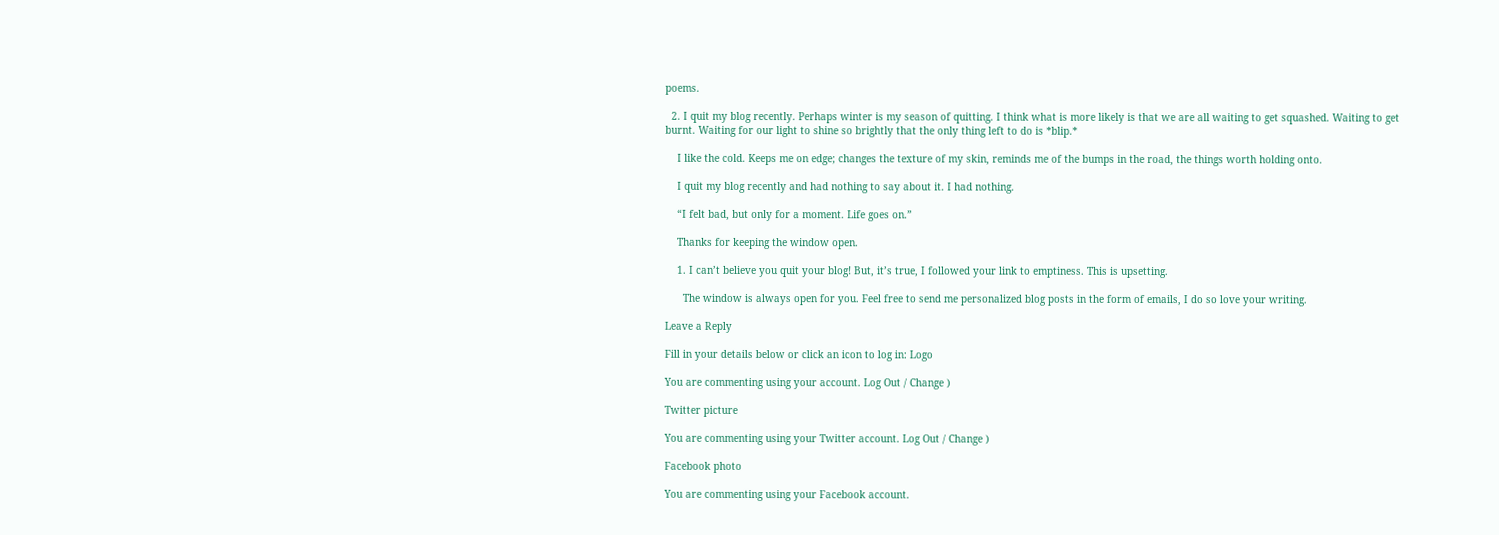poems.

  2. I quit my blog recently. Perhaps winter is my season of quitting. I think what is more likely is that we are all waiting to get squashed. Waiting to get burnt. Waiting for our light to shine so brightly that the only thing left to do is *blip.*

    I like the cold. Keeps me on edge; changes the texture of my skin, reminds me of the bumps in the road, the things worth holding onto.

    I quit my blog recently and had nothing to say about it. I had nothing.

    “I felt bad, but only for a moment. Life goes on.”

    Thanks for keeping the window open.

    1. I can’t believe you quit your blog! But, it’s true, I followed your link to emptiness. This is upsetting.

      The window is always open for you. Feel free to send me personalized blog posts in the form of emails, I do so love your writing.

Leave a Reply

Fill in your details below or click an icon to log in: Logo

You are commenting using your account. Log Out / Change )

Twitter picture

You are commenting using your Twitter account. Log Out / Change )

Facebook photo

You are commenting using your Facebook account.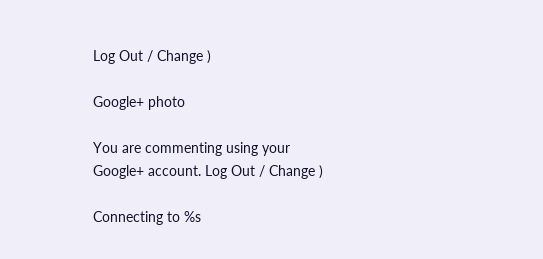Log Out / Change )

Google+ photo

You are commenting using your Google+ account. Log Out / Change )

Connecting to %s